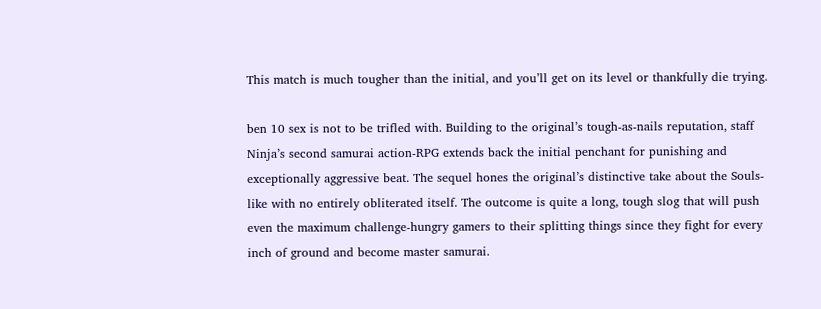This match is much tougher than the initial, and you’ll get on its level or thankfully die trying.

ben 10 sex is not to be trifled with. Building to the original’s tough-as-nails reputation, staff Ninja’s second samurai action-RPG extends back the initial penchant for punishing and exceptionally aggressive beat. The sequel hones the original’s distinctive take about the Souls-like with no entirely obliterated itself. The outcome is quite a long, tough slog that will push even the maximum challenge-hungry gamers to their splitting things since they fight for every inch of ground and become master samurai.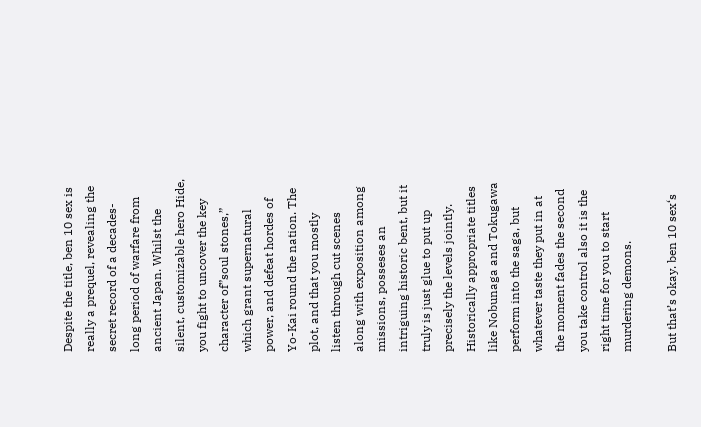Despite the title, ben 10 sex is really a prequel, revealing the secret record of a decades-long period of warfare from ancient Japan. Whilst the silent, customizable hero Hide, you fight to uncover the key character of”soul stones,” which grant supernatural power, and defeat hordes of Yo-Kai round the nation. The plot, and that you mostly listen through cut scenes along with exposition among missions, posseses an intriguing historic bent, but it truly is just glue to put up precisely the levels jointly. Historically appropriate titles like Nobunaga and Tokugawa perform into the saga, but whatever taste they put in at the moment fades the second you take control also it is the right time for you to start murdering demons.

But that’s okay. ben 10 sex‘s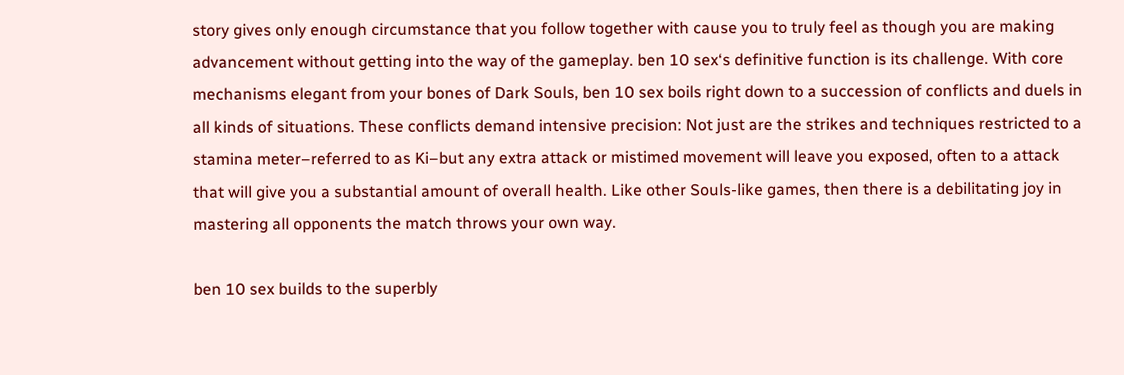story gives only enough circumstance that you follow together with cause you to truly feel as though you are making advancement without getting into the way of the gameplay. ben 10 sex‘s definitive function is its challenge. With core mechanisms elegant from your bones of Dark Souls, ben 10 sex boils right down to a succession of conflicts and duels in all kinds of situations. These conflicts demand intensive precision: Not just are the strikes and techniques restricted to a stamina meter–referred to as Ki–but any extra attack or mistimed movement will leave you exposed, often to a attack that will give you a substantial amount of overall health. Like other Souls-like games, then there is a debilitating joy in mastering all opponents the match throws your own way.

ben 10 sex builds to the superbly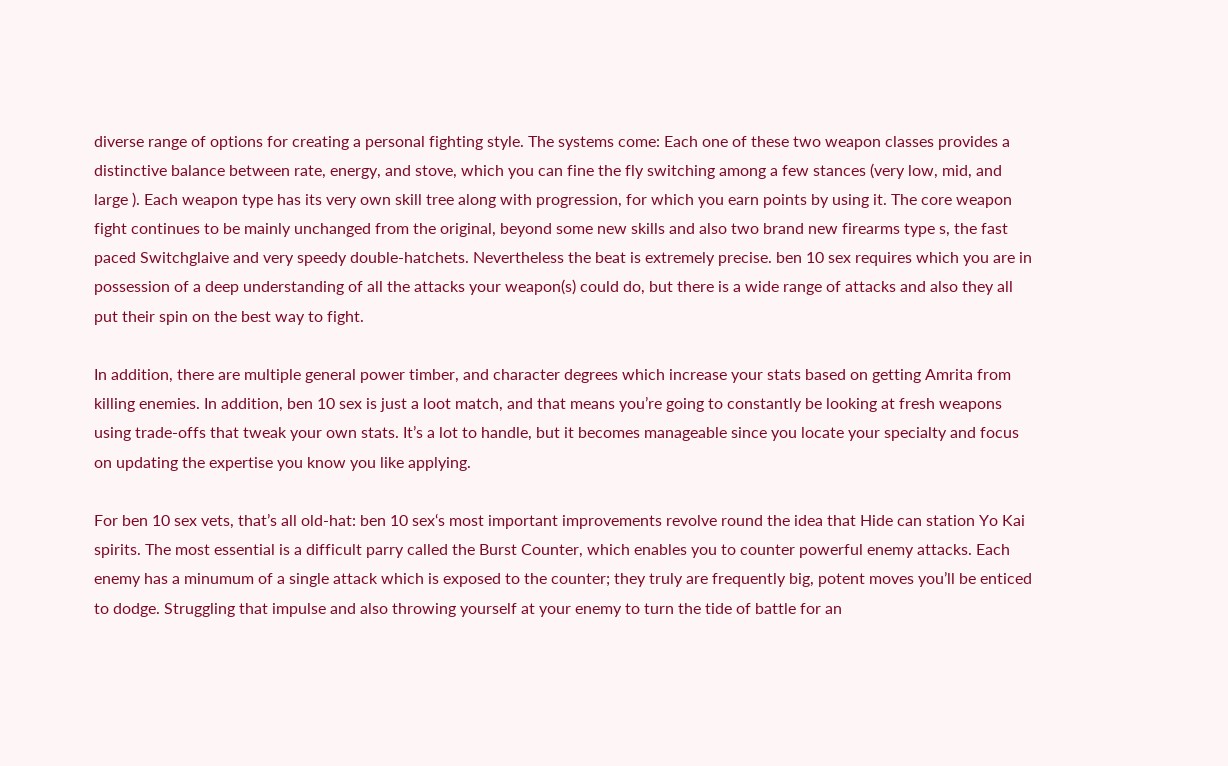diverse range of options for creating a personal fighting style. The systems come: Each one of these two weapon classes provides a distinctive balance between rate, energy, and stove, which you can fine the fly switching among a few stances (very low, mid, and large ). Each weapon type has its very own skill tree along with progression, for which you earn points by using it. The core weapon fight continues to be mainly unchanged from the original, beyond some new skills and also two brand new firearms type s, the fast paced Switchglaive and very speedy double-hatchets. Nevertheless the beat is extremely precise. ben 10 sex requires which you are in possession of a deep understanding of all the attacks your weapon(s) could do, but there is a wide range of attacks and also they all put their spin on the best way to fight.

In addition, there are multiple general power timber, and character degrees which increase your stats based on getting Amrita from killing enemies. In addition, ben 10 sex is just a loot match, and that means you’re going to constantly be looking at fresh weapons using trade-offs that tweak your own stats. It’s a lot to handle, but it becomes manageable since you locate your specialty and focus on updating the expertise you know you like applying.

For ben 10 sex vets, that’s all old-hat: ben 10 sex‘s most important improvements revolve round the idea that Hide can station Yo Kai spirits. The most essential is a difficult parry called the Burst Counter, which enables you to counter powerful enemy attacks. Each enemy has a minumum of a single attack which is exposed to the counter; they truly are frequently big, potent moves you’ll be enticed to dodge. Struggling that impulse and also throwing yourself at your enemy to turn the tide of battle for an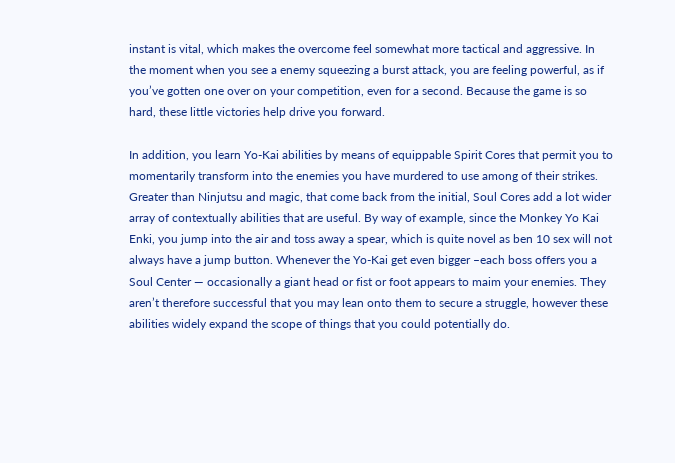instant is vital, which makes the overcome feel somewhat more tactical and aggressive. In the moment when you see a enemy squeezing a burst attack, you are feeling powerful, as if you’ve gotten one over on your competition, even for a second. Because the game is so hard, these little victories help drive you forward.

In addition, you learn Yo-Kai abilities by means of equippable Spirit Cores that permit you to momentarily transform into the enemies you have murdered to use among of their strikes. Greater than Ninjutsu and magic, that come back from the initial, Soul Cores add a lot wider array of contextually abilities that are useful. By way of example, since the Monkey Yo Kai Enki, you jump into the air and toss away a spear, which is quite novel as ben 10 sex will not always have a jump button. Whenever the Yo-Kai get even bigger –each boss offers you a Soul Center — occasionally a giant head or fist or foot appears to maim your enemies. They aren’t therefore successful that you may lean onto them to secure a struggle, however these abilities widely expand the scope of things that you could potentially do.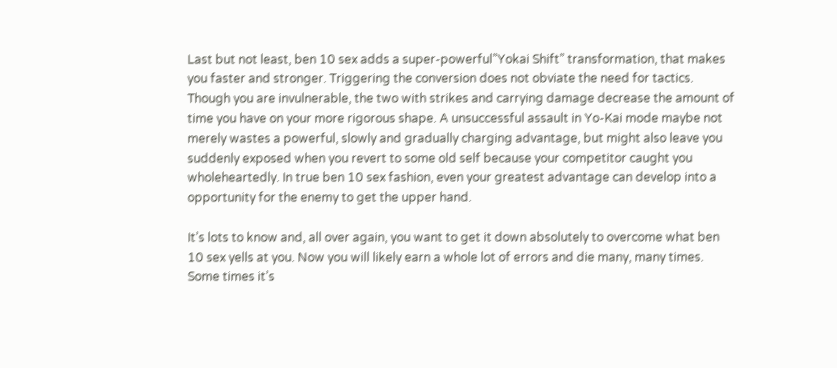Last but not least, ben 10 sex adds a super-powerful”Yokai Shift” transformation, that makes you faster and stronger. Triggering the conversion does not obviate the need for tactics. Though you are invulnerable, the two with strikes and carrying damage decrease the amount of time you have on your more rigorous shape. A unsuccessful assault in Yo-Kai mode maybe not merely wastes a powerful, slowly and gradually charging advantage, but might also leave you suddenly exposed when you revert to some old self because your competitor caught you wholeheartedly. In true ben 10 sex fashion, even your greatest advantage can develop into a opportunity for the enemy to get the upper hand.

It’s lots to know and, all over again, you want to get it down absolutely to overcome what ben 10 sex yells at you. Now you will likely earn a whole lot of errors and die many, many times. Some times it’s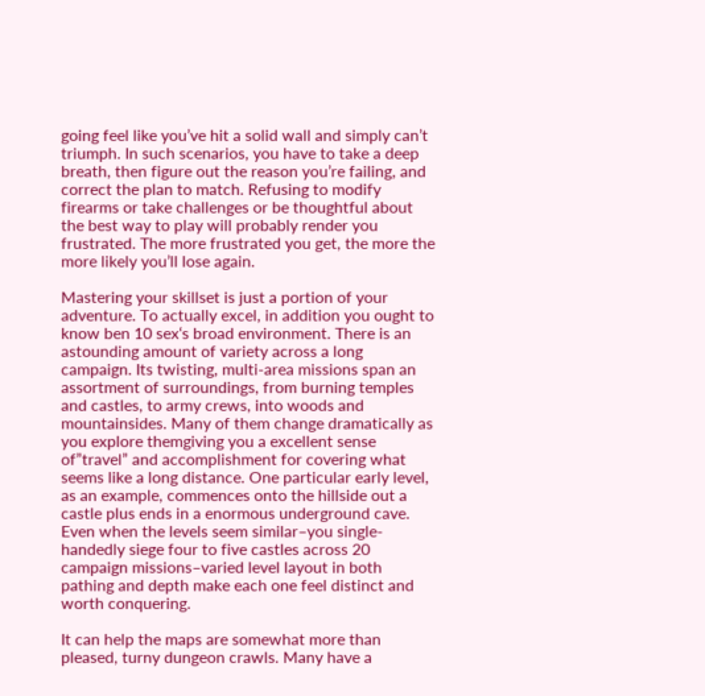going feel like you’ve hit a solid wall and simply can’t triumph. In such scenarios, you have to take a deep breath, then figure out the reason you’re failing, and correct the plan to match. Refusing to modify firearms or take challenges or be thoughtful about the best way to play will probably render you frustrated. The more frustrated you get, the more the more likely you’ll lose again.

Mastering your skillset is just a portion of your adventure. To actually excel, in addition you ought to know ben 10 sex‘s broad environment. There is an astounding amount of variety across a long campaign. Its twisting, multi-area missions span an assortment of surroundings, from burning temples and castles, to army crews, into woods and mountainsides. Many of them change dramatically as you explore themgiving you a excellent sense of”travel” and accomplishment for covering what seems like a long distance. One particular early level, as an example, commences onto the hillside out a castle plus ends in a enormous underground cave. Even when the levels seem similar–you single-handedly siege four to five castles across 20 campaign missions–varied level layout in both pathing and depth make each one feel distinct and worth conquering.

It can help the maps are somewhat more than pleased, turny dungeon crawls. Many have a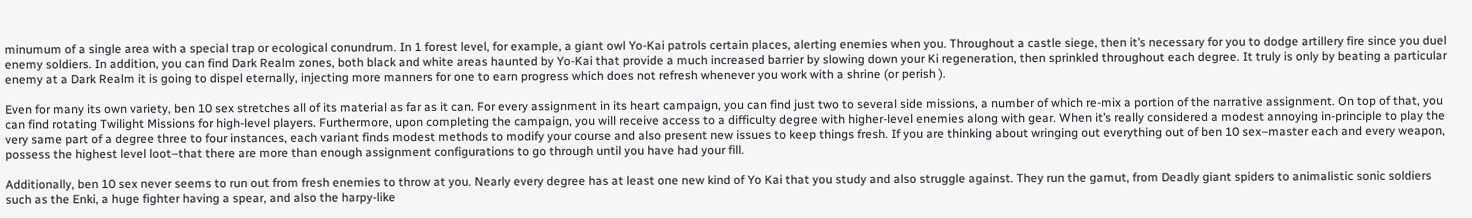minumum of a single area with a special trap or ecological conundrum. In 1 forest level, for example, a giant owl Yo-Kai patrols certain places, alerting enemies when you. Throughout a castle siege, then it’s necessary for you to dodge artillery fire since you duel enemy soldiers. In addition, you can find Dark Realm zones, both black and white areas haunted by Yo-Kai that provide a much increased barrier by slowing down your Ki regeneration, then sprinkled throughout each degree. It truly is only by beating a particular enemy at a Dark Realm it is going to dispel eternally, injecting more manners for one to earn progress which does not refresh whenever you work with a shrine (or perish ).

Even for many its own variety, ben 10 sex stretches all of its material as far as it can. For every assignment in its heart campaign, you can find just two to several side missions, a number of which re-mix a portion of the narrative assignment. On top of that, you can find rotating Twilight Missions for high-level players. Furthermore, upon completing the campaign, you will receive access to a difficulty degree with higher-level enemies along with gear. When it’s really considered a modest annoying in-principle to play the very same part of a degree three to four instances, each variant finds modest methods to modify your course and also present new issues to keep things fresh. If you are thinking about wringing out everything out of ben 10 sex–master each and every weapon, possess the highest level loot–that there are more than enough assignment configurations to go through until you have had your fill.

Additionally, ben 10 sex never seems to run out from fresh enemies to throw at you. Nearly every degree has at least one new kind of Yo Kai that you study and also struggle against. They run the gamut, from Deadly giant spiders to animalistic sonic soldiers such as the Enki, a huge fighter having a spear, and also the harpy-like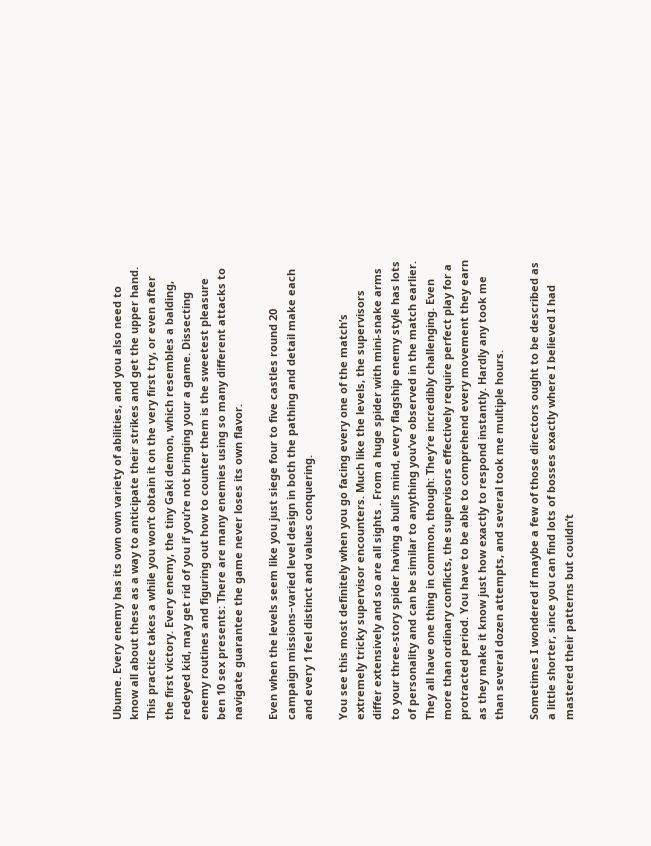Ubume. Every enemy has its own own variety of abilities, and you also need to know all about these as a way to anticipate their strikes and get the upper hand. This practice takes a while you won’t obtain it on the very first try, or even after the first victory. Every enemy, the tiny Gaki demon, which resembles a balding, redeyed kid, may get rid of you if you’re not bringing your a game. Dissecting enemy routines and figuring out how to counter them is the sweetest pleasure ben 10 sex presents: There are many enemies using so many different attacks to navigate guarantee the game never loses its own flavor.

Even when the levels seem like you just siege four to five castles round 20 campaign missions–varied level design in both the pathing and detail make each and every 1 feel distinct and values conquering.

You see this most definitely when you go facing every one of the match’s extremely tricky supervisor encounters. Much like the levels, the supervisors differ extensively and so are all sights . From a huge spider with mini-snake arms to your three-story spider having a bull’s mind, every flagship enemy style has lots of personality and can be similar to anything you’ve observed in the match earlier. They all have one thing in common, though: They’re incredibly challenging. Even more than ordinary conflicts, the supervisors effectively require perfect play for a protracted period. You have to be able to comprehend every movement they earn as they make it know just how exactly to respond instantly. Hardly any took me than several dozen attempts, and several took me multiple hours.

Sometimes I wondered if maybe a few of those directors ought to be described as a little shorter, since you can find lots of bosses exactly where I believed I had mastered their patterns but couldn’t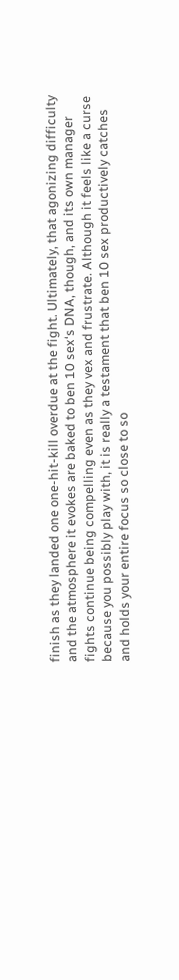finish as they landed one one-hit-kill overdue at the fight. Ultimately, that agonizing difficulty and the atmosphere it evokes are baked to ben 10 sex‘s DNA, though, and its own manager fights continue being compelling even as they vex and frustrate. Although it feels like a curse because you possibly play with, it is really a testament that ben 10 sex productively catches and holds your entire focus so close to so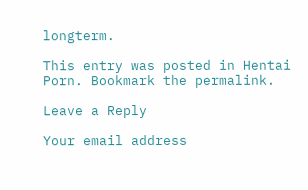longterm.

This entry was posted in Hentai Porn. Bookmark the permalink.

Leave a Reply

Your email address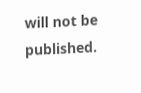will not be published.